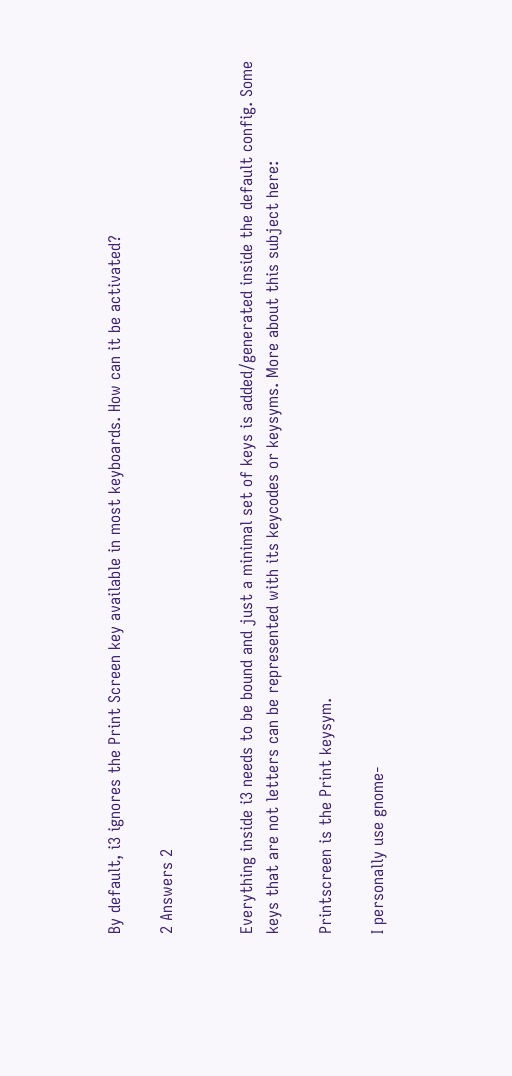By default, i3 ignores the Print Screen key available in most keyboards. How can it be activated?

2 Answers 2


Everything inside i3 needs to be bound and just a minimal set of keys is added/generated inside the default config. Some keys that are not letters can be represented with its keycodes or keysyms. More about this subject here:

Printscreen is the Print keysym.

I personally use gnome-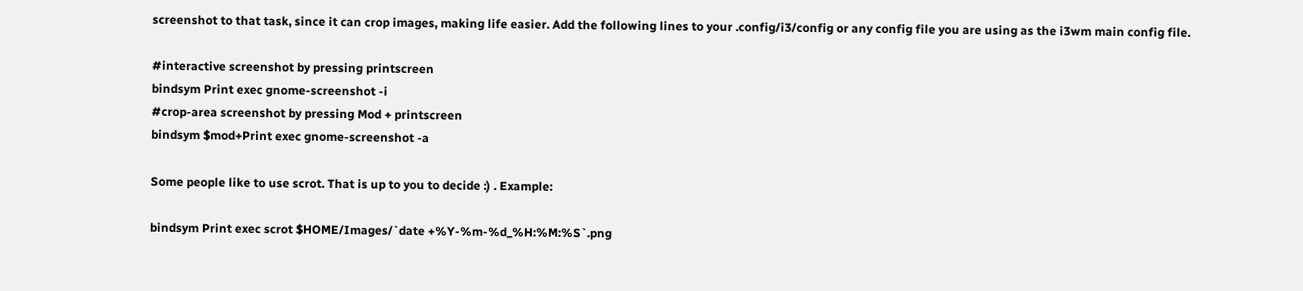screenshot to that task, since it can crop images, making life easier. Add the following lines to your .config/i3/config or any config file you are using as the i3wm main config file.

#interactive screenshot by pressing printscreen
bindsym Print exec gnome-screenshot -i
#crop-area screenshot by pressing Mod + printscreen
bindsym $mod+Print exec gnome-screenshot -a

Some people like to use scrot. That is up to you to decide :) . Example:

bindsym Print exec scrot $HOME/Images/`date +%Y-%m-%d_%H:%M:%S`.png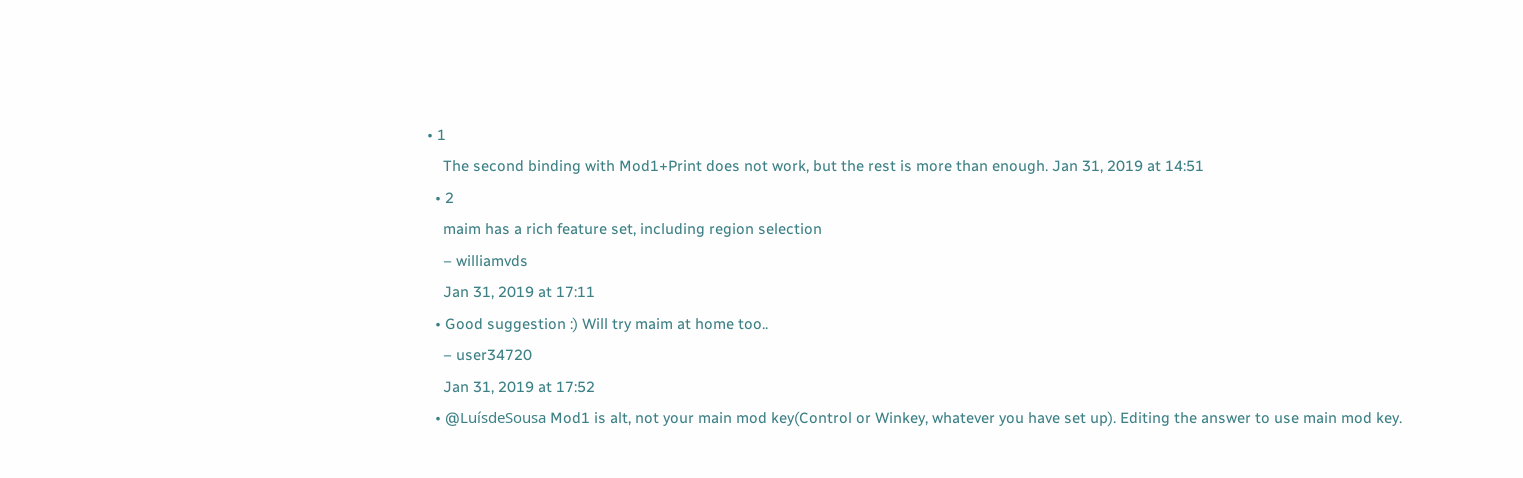• 1
    The second binding with Mod1+Print does not work, but the rest is more than enough. Jan 31, 2019 at 14:51
  • 2
    maim has a rich feature set, including region selection
    – williamvds
    Jan 31, 2019 at 17:11
  • Good suggestion :) Will try maim at home too..
    – user34720
    Jan 31, 2019 at 17:52
  • @LuísdeSousa Mod1 is alt, not your main mod key(Control or Winkey, whatever you have set up). Editing the answer to use main mod key.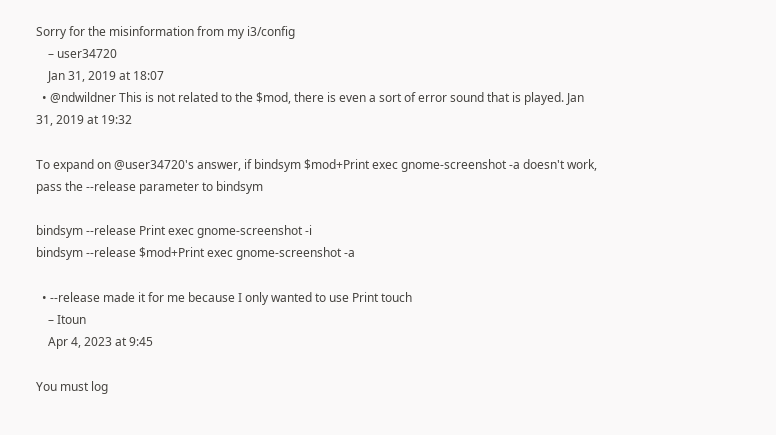Sorry for the misinformation from my i3/config
    – user34720
    Jan 31, 2019 at 18:07
  • @ndwildner This is not related to the $mod, there is even a sort of error sound that is played. Jan 31, 2019 at 19:32

To expand on @user34720's answer, if bindsym $mod+Print exec gnome-screenshot -a doesn't work, pass the --release parameter to bindsym

bindsym --release Print exec gnome-screenshot -i
bindsym --release $mod+Print exec gnome-screenshot -a

  • --release made it for me because I only wanted to use Print touch
    – Itoun
    Apr 4, 2023 at 9:45

You must log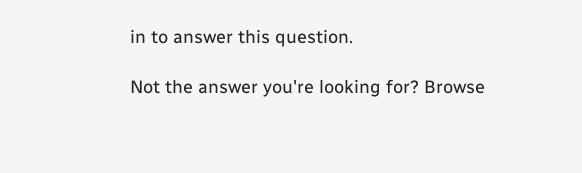in to answer this question.

Not the answer you're looking for? Browse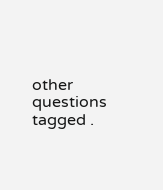other questions tagged .